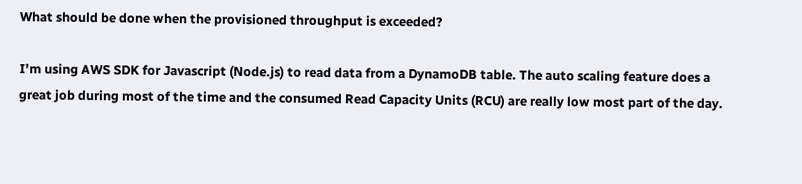What should be done when the provisioned throughput is exceeded?

I’m using AWS SDK for Javascript (Node.js) to read data from a DynamoDB table. The auto scaling feature does a great job during most of the time and the consumed Read Capacity Units (RCU) are really low most part of the day.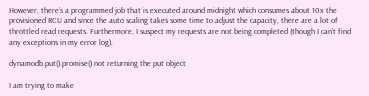However, there’s a programmed job that is executed around midnight which consumes about 10x the provisioned RCU and since the auto scaling takes some time to adjust the capacity, there are a lot of throttled read requests. Furthermore, I suspect my requests are not being completed (though I can’t find any exceptions in my error log).

dynamodb.put().promise() not returning the put object

I am trying to make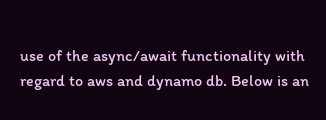use of the async/await functionality with regard to aws and dynamo db. Below is an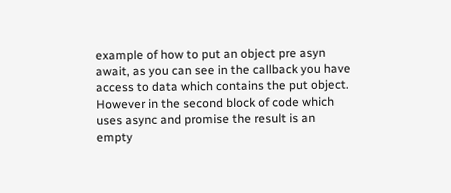example of how to put an object pre asyn await, as you can see in the callback you have access to data which contains the put object. However in the second block of code which uses async and promise the result is an empty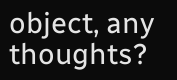object, any thoughts?